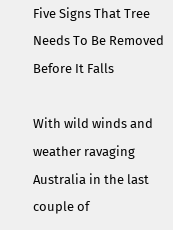Five Signs That Tree Needs To Be Removed Before It Falls

With wild winds and weather ravaging Australia in the last couple of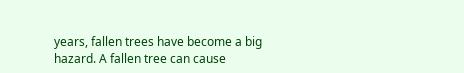years, fallen trees have become a big hazard. A fallen tree can cause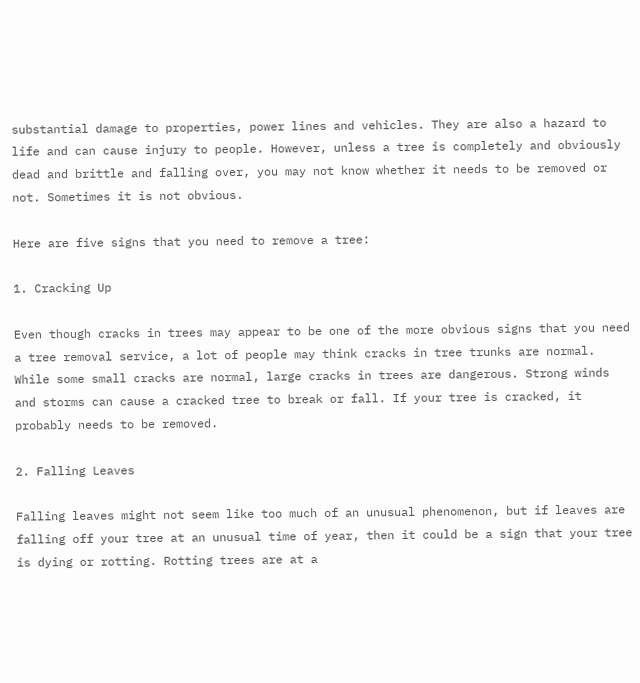substantial damage to properties, power lines and vehicles. They are also a hazard to life and can cause injury to people. However, unless a tree is completely and obviously dead and brittle and falling over, you may not know whether it needs to be removed or not. Sometimes it is not obvious.

Here are five signs that you need to remove a tree:

1. Cracking Up

Even though cracks in trees may appear to be one of the more obvious signs that you need a tree removal service, a lot of people may think cracks in tree trunks are normal. While some small cracks are normal, large cracks in trees are dangerous. Strong winds and storms can cause a cracked tree to break or fall. If your tree is cracked, it probably needs to be removed.

2. Falling Leaves

Falling leaves might not seem like too much of an unusual phenomenon, but if leaves are falling off your tree at an unusual time of year, then it could be a sign that your tree is dying or rotting. Rotting trees are at a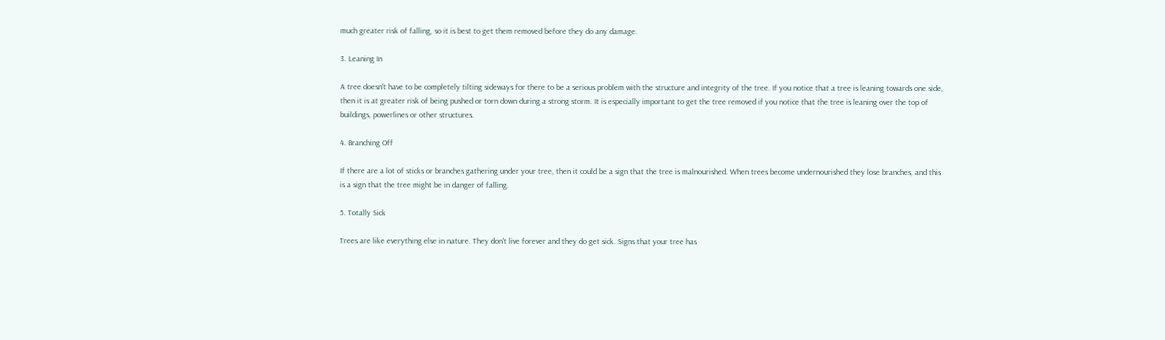much greater risk of falling, so it is best to get them removed before they do any damage.

3. Leaning In

A tree doesn't have to be completely tilting sideways for there to be a serious problem with the structure and integrity of the tree. If you notice that a tree is leaning towards one side, then it is at greater risk of being pushed or torn down during a strong storm. It is especially important to get the tree removed if you notice that the tree is leaning over the top of buildings, powerlines or other structures.

4. Branching Off

If there are a lot of sticks or branches gathering under your tree, then it could be a sign that the tree is malnourished. When trees become undernourished they lose branches, and this is a sign that the tree might be in danger of falling.

5. Totally Sick

Trees are like everything else in nature. They don't live forever and they do get sick. Signs that your tree has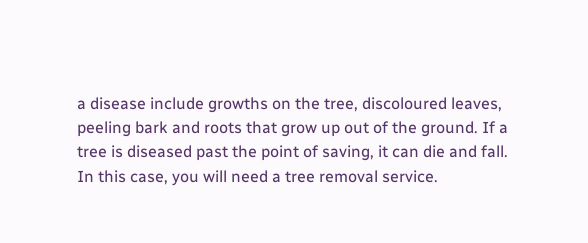a disease include growths on the tree, discoloured leaves, peeling bark and roots that grow up out of the ground. If a tree is diseased past the point of saving, it can die and fall. In this case, you will need a tree removal service.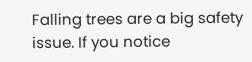Falling trees are a big safety issue. If you notice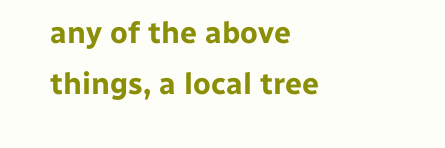any of the above things, a local tree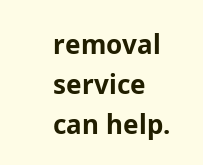removal service can help.